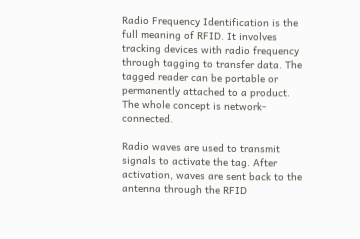Radio Frequency Identification is the full meaning of RFID. It involves tracking devices with radio frequency through tagging to transfer data. The tagged reader can be portable or permanently attached to a product. The whole concept is network-connected.

Radio waves are used to transmit signals to activate the tag. After activation, waves are sent back to the antenna through the RFID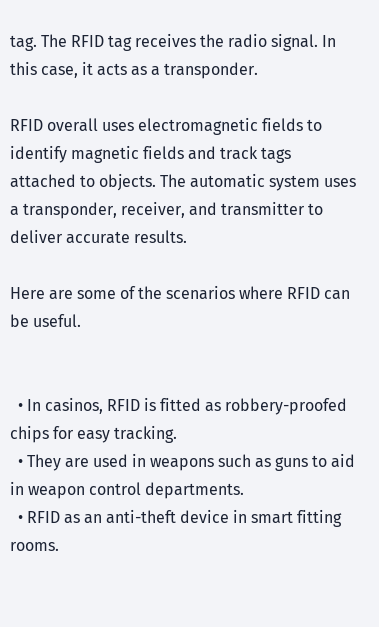tag. The RFID tag receives the radio signal. In this case, it acts as a transponder.

RFID overall uses electromagnetic fields to identify magnetic fields and track tags attached to objects. The automatic system uses a transponder, receiver, and transmitter to deliver accurate results.

Here are some of the scenarios where RFID can be useful.


  • In casinos, RFID is fitted as robbery-proofed chips for easy tracking.
  • They are used in weapons such as guns to aid in weapon control departments.
  • RFID as an anti-theft device in smart fitting rooms.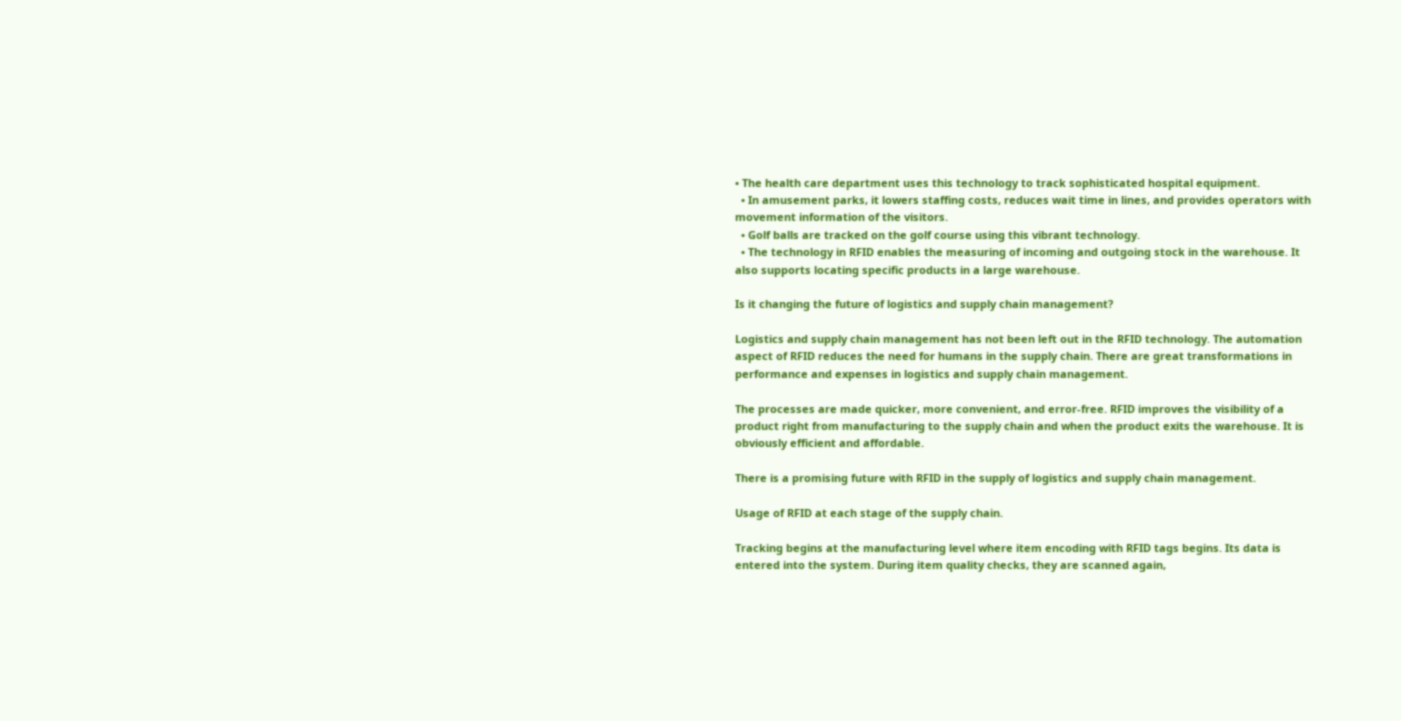• The health care department uses this technology to track sophisticated hospital equipment.
  • In amusement parks, it lowers staffing costs, reduces wait time in lines, and provides operators with movement information of the visitors.
  • Golf balls are tracked on the golf course using this vibrant technology.
  • The technology in RFID enables the measuring of incoming and outgoing stock in the warehouse. It also supports locating specific products in a large warehouse.

Is it changing the future of logistics and supply chain management?

Logistics and supply chain management has not been left out in the RFID technology. The automation aspect of RFID reduces the need for humans in the supply chain. There are great transformations in performance and expenses in logistics and supply chain management.

The processes are made quicker, more convenient, and error-free. RFID improves the visibility of a product right from manufacturing to the supply chain and when the product exits the warehouse. It is obviously efficient and affordable.

There is a promising future with RFID in the supply of logistics and supply chain management.

Usage of RFID at each stage of the supply chain.

Tracking begins at the manufacturing level where item encoding with RFID tags begins. Its data is entered into the system. During item quality checks, they are scanned again,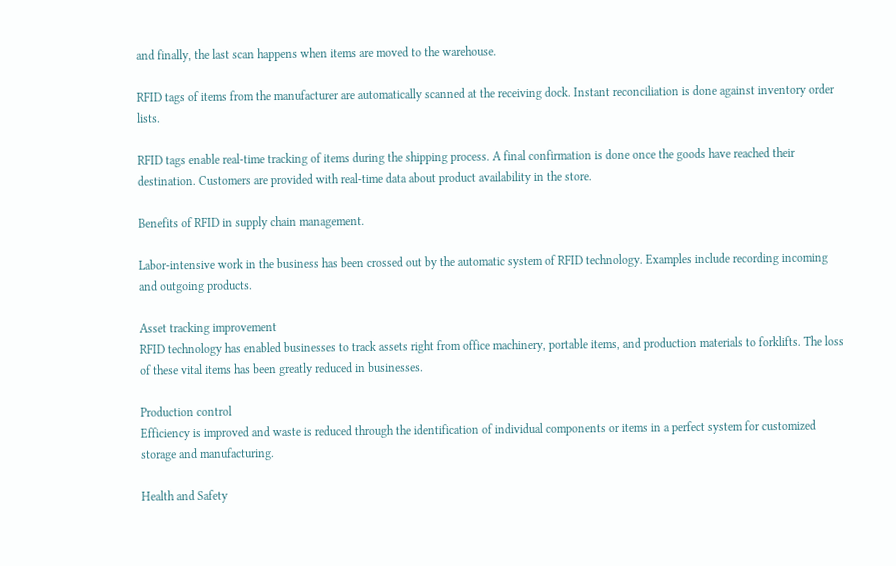and finally, the last scan happens when items are moved to the warehouse.

RFID tags of items from the manufacturer are automatically scanned at the receiving dock. Instant reconciliation is done against inventory order lists.

RFID tags enable real-time tracking of items during the shipping process. A final confirmation is done once the goods have reached their destination. Customers are provided with real-time data about product availability in the store.

Benefits of RFID in supply chain management.

Labor-intensive work in the business has been crossed out by the automatic system of RFID technology. Examples include recording incoming and outgoing products.

Asset tracking improvement
RFID technology has enabled businesses to track assets right from office machinery, portable items, and production materials to forklifts. The loss of these vital items has been greatly reduced in businesses.

Production control
Efficiency is improved and waste is reduced through the identification of individual components or items in a perfect system for customized storage and manufacturing.

Health and Safety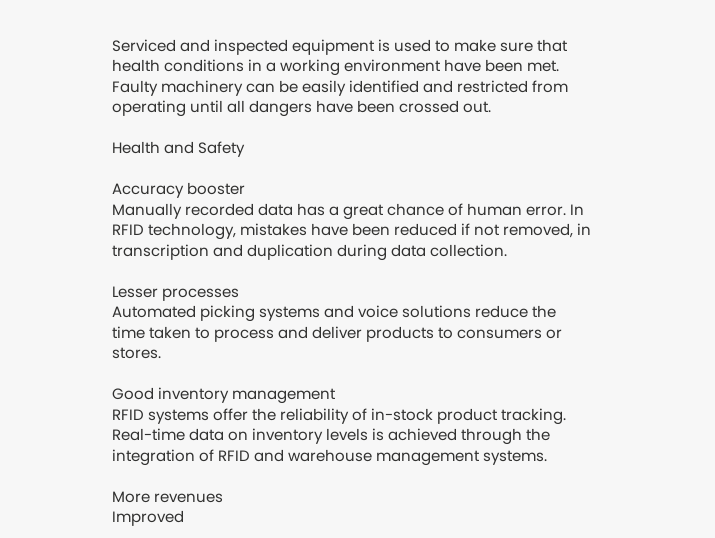Serviced and inspected equipment is used to make sure that health conditions in a working environment have been met. Faulty machinery can be easily identified and restricted from operating until all dangers have been crossed out.

Health and Safety

Accuracy booster
Manually recorded data has a great chance of human error. In RFID technology, mistakes have been reduced if not removed, in transcription and duplication during data collection.

Lesser processes
Automated picking systems and voice solutions reduce the time taken to process and deliver products to consumers or stores.

Good inventory management
RFID systems offer the reliability of in-stock product tracking. Real-time data on inventory levels is achieved through the integration of RFID and warehouse management systems.

More revenues
Improved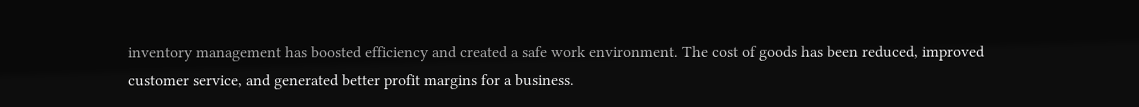inventory management has boosted efficiency and created a safe work environment. The cost of goods has been reduced, improved customer service, and generated better profit margins for a business.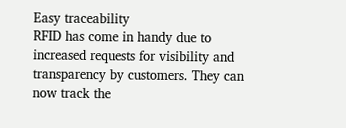Easy traceability
RFID has come in handy due to increased requests for visibility and transparency by customers. They can now track the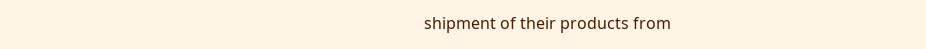shipment of their products from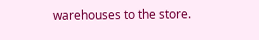warehouses to the store.